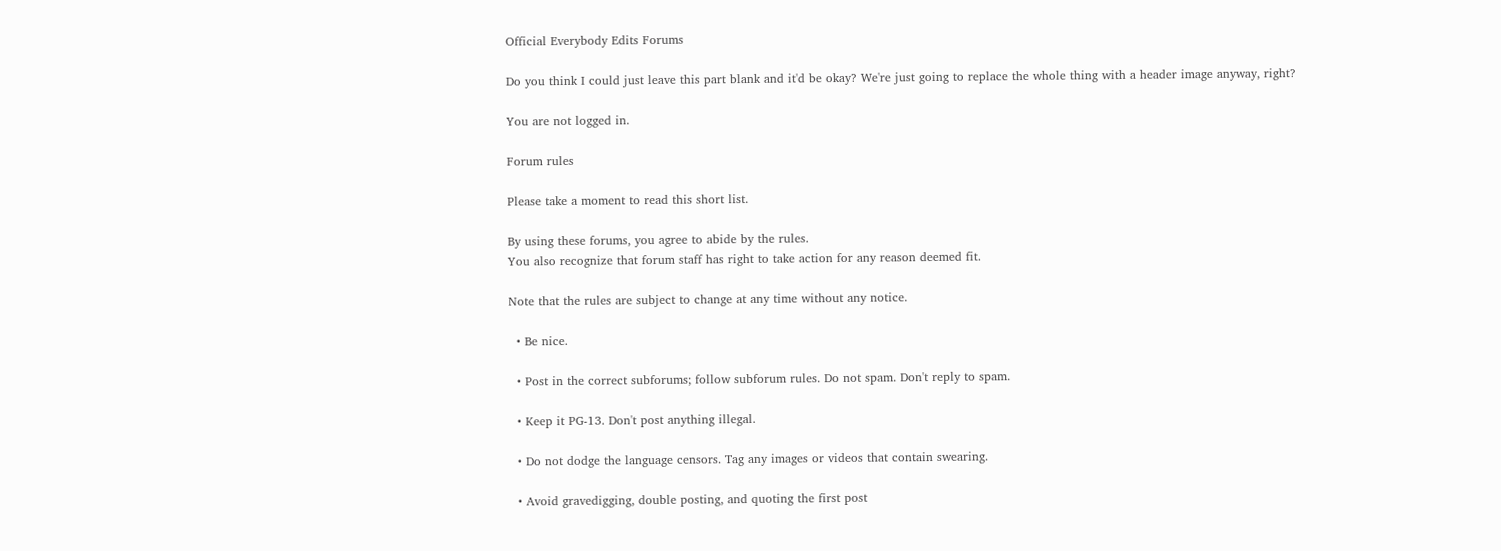Official Everybody Edits Forums

Do you think I could just leave this part blank and it'd be okay? We're just going to replace the whole thing with a header image anyway, right?

You are not logged in.

Forum rules

Please take a moment to read this short list.

By using these forums, you agree to abide by the rules.
You also recognize that forum staff has right to take action for any reason deemed fit.

Note that the rules are subject to change at any time without any notice.

  • Be nice.

  • Post in the correct subforums; follow subforum rules. Do not spam. Don't reply to spam.

  • Keep it PG-13. Don't post anything illegal.

  • Do not dodge the language censors. Tag any images or videos that contain swearing.

  • Avoid gravedigging, double posting, and quoting the first post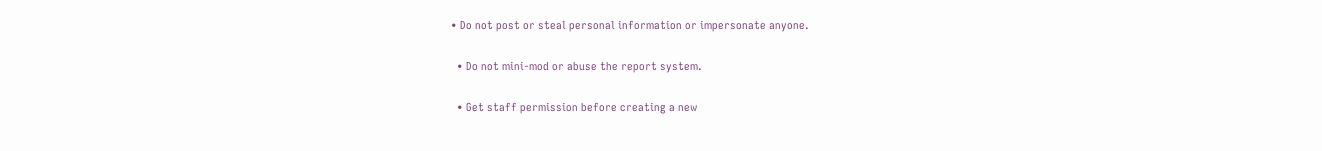• Do not post or steal personal information or impersonate anyone.

  • Do not mini-mod or abuse the report system.

  • Get staff permission before creating a new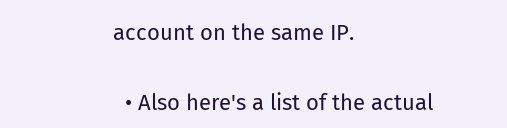account on the same IP.

  • Also here's a list of the actual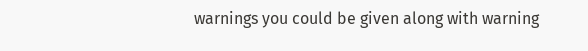warnings you could be given along with warning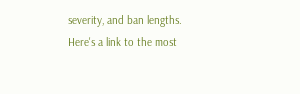severity, and ban lengths. Here's a link to the most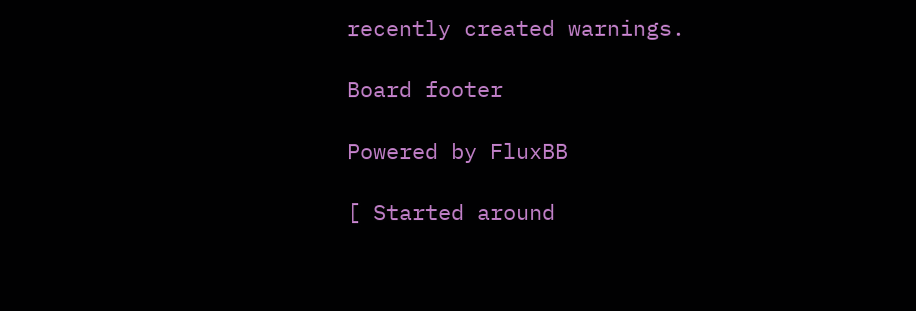recently created warnings.

Board footer

Powered by FluxBB

[ Started around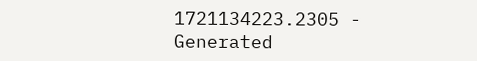1721134223.2305 - Generated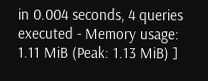in 0.004 seconds, 4 queries executed - Memory usage: 1.11 MiB (Peak: 1.13 MiB) ]